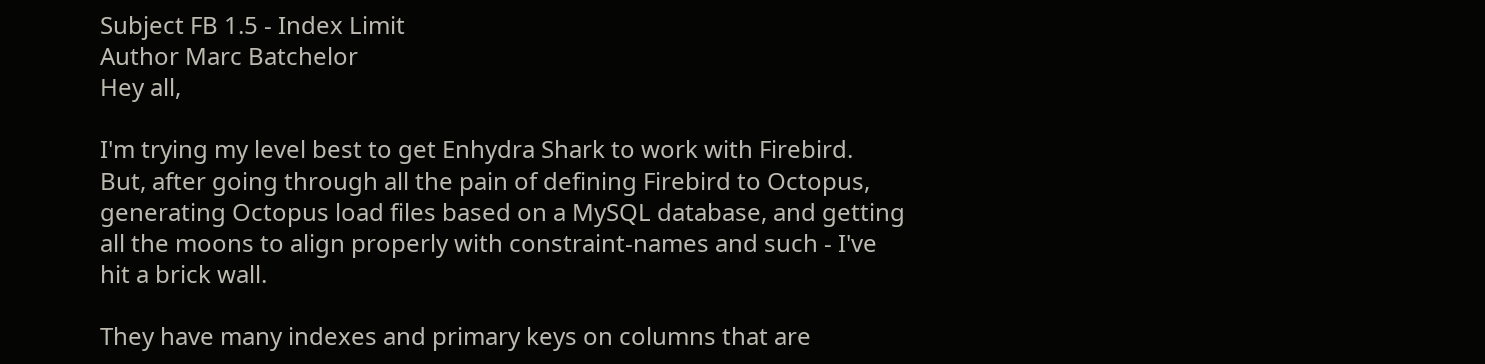Subject FB 1.5 - Index Limit
Author Marc Batchelor
Hey all,

I'm trying my level best to get Enhydra Shark to work with Firebird.
But, after going through all the pain of defining Firebird to Octopus,
generating Octopus load files based on a MySQL database, and getting
all the moons to align properly with constraint-names and such - I've
hit a brick wall.

They have many indexes and primary keys on columns that are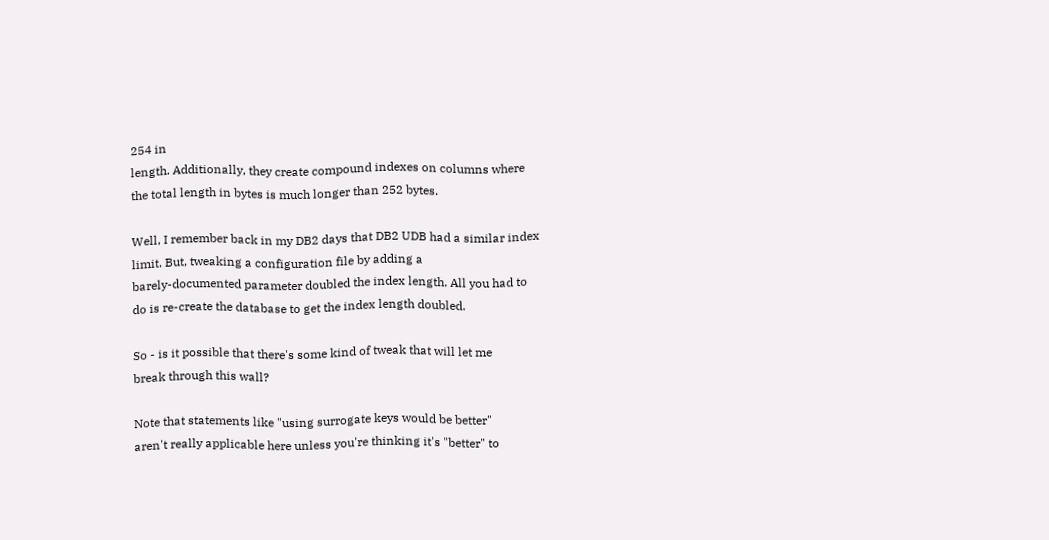254 in
length. Additionally, they create compound indexes on columns where
the total length in bytes is much longer than 252 bytes.

Well, I remember back in my DB2 days that DB2 UDB had a similar index
limit. But, tweaking a configuration file by adding a
barely-documented parameter doubled the index length. All you had to
do is re-create the database to get the index length doubled.

So - is it possible that there's some kind of tweak that will let me
break through this wall?

Note that statements like "using surrogate keys would be better"
aren't really applicable here unless you're thinking it's "better" to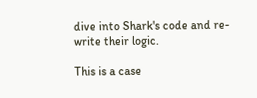dive into Shark's code and re-write their logic.

This is a case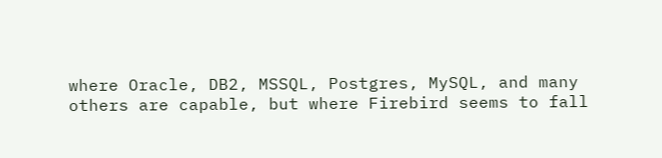where Oracle, DB2, MSSQL, Postgres, MySQL, and many
others are capable, but where Firebird seems to fall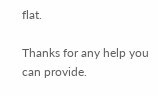flat.

Thanks for any help you can provide.